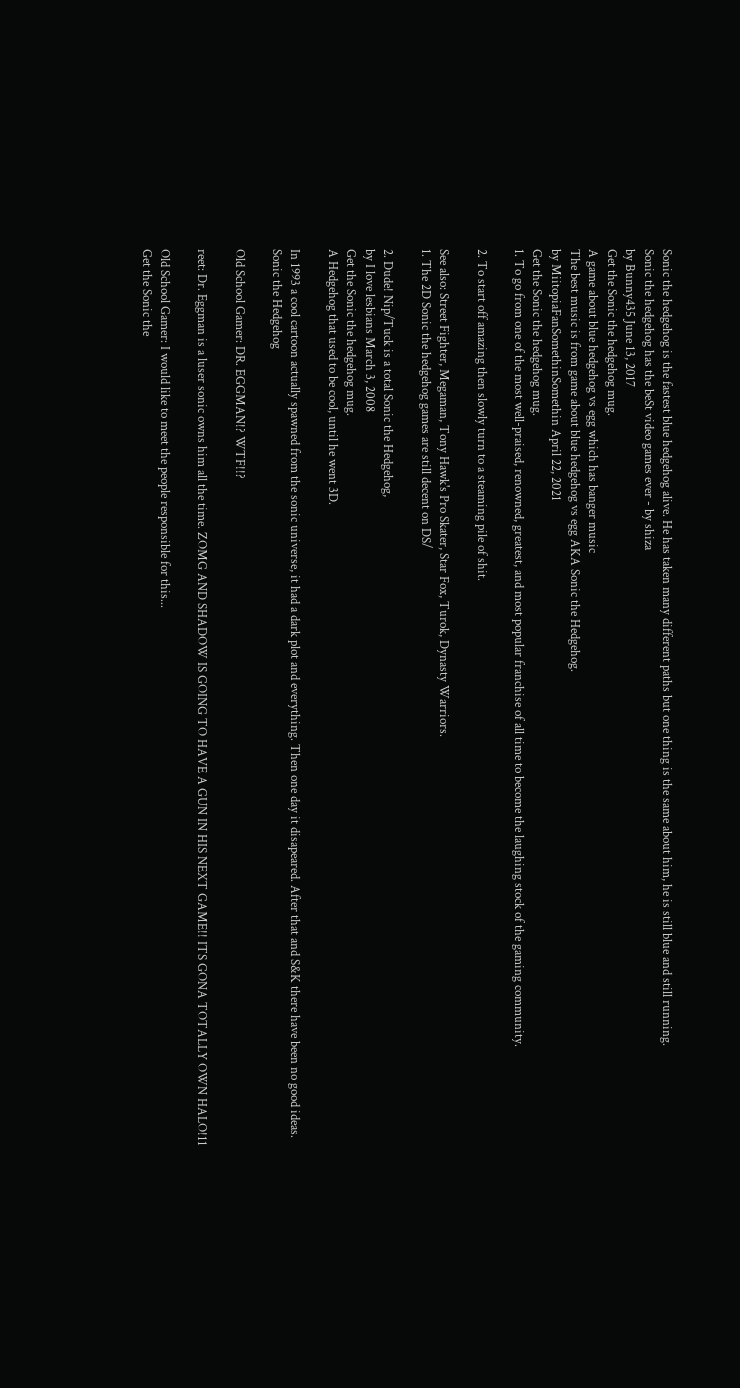Sonic the hedgehog is the fastest blue hedgehog alive. He has taken many different paths but one thing is the same about him, he is still blue and still running.
Sonic the hedgehog has the beSt video games ever - by shiza
by Bunny435 June 13, 2017
Get the Sonic the hedgehog mug.
A game about blue hedgehog vs egg which has banger music
The best music is from game about blue hedgehog vs egg AKA Sonic the Hedgehog.
by MiitopiaFanSomethinSomethin April 22, 2021
Get the Sonic the hedgehog mug.
1. To go from one of the most well-praised, renowned, greatest, and most popular franchise of all time to become the laughing stock of the gaming community.

2. To start off amazing then slowly turn to a steaming pile of shit.

See also: Street Fighter, Megaman, Tony Hawk's Pro Skater, Star Fox, Turok, Dynasty Warriors.
1. The 2D Sonic the hedgehog games are still decent on DS/

2. Dude! Nip/Tuck is a total Sonic the Hedgehog,
by I love lesbians March 3, 2008
Get the Sonic the hedgehog mug.
A Hedgehog that used to be cool, until he went 3D.

In 1993 a cool cartoon actually spawned from the sonic universe, it had a dark plot and everything. Then one day it disapeared. After that and S&K there have been no good ideas.
Sonic the Hedgehog

Old School Gamer: DR. EGGMAN!? WTF!!?

reet: Dr. Eggman is a luser sonic owns him all the time. ZOMG AND SHADOW IS GOING TO HAVE A GUN IN HIS NEXT GAME!! ITS GONA TOTALLY OWN HALO!11

Old School Gamer: I would like to meet the people responsible for this...
Get the Sonic the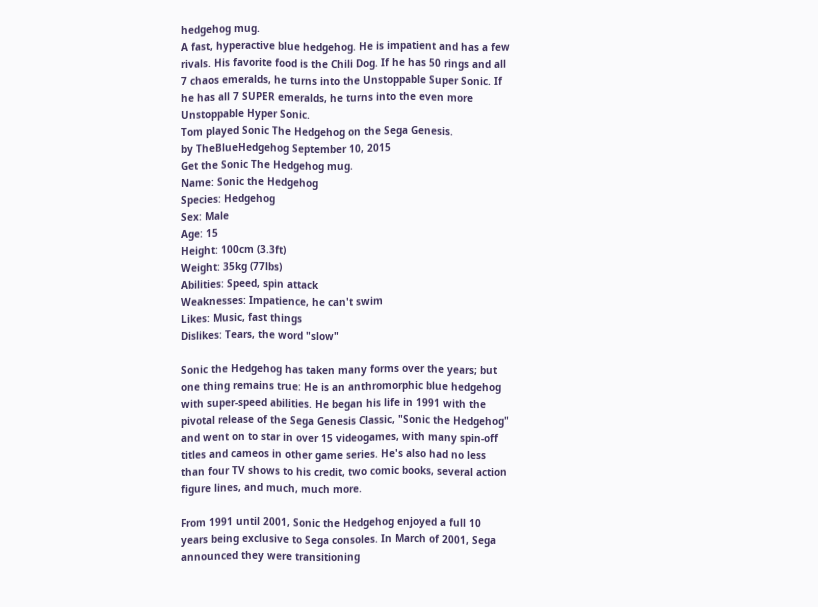hedgehog mug.
A fast, hyperactive blue hedgehog. He is impatient and has a few rivals. His favorite food is the Chili Dog. If he has 50 rings and all 7 chaos emeralds, he turns into the Unstoppable Super Sonic. If he has all 7 SUPER emeralds, he turns into the even more Unstoppable Hyper Sonic.
Tom played Sonic The Hedgehog on the Sega Genesis.
by TheBlueHedgehog September 10, 2015
Get the Sonic The Hedgehog mug.
Name: Sonic the Hedgehog
Species: Hedgehog
Sex: Male
Age: 15
Height: 100cm (3.3ft)
Weight: 35kg (77lbs)
Abilities: Speed, spin attack
Weaknesses: Impatience, he can't swim
Likes: Music, fast things
Dislikes: Tears, the word "slow"

Sonic the Hedgehog has taken many forms over the years; but one thing remains true: He is an anthromorphic blue hedgehog with super-speed abilities. He began his life in 1991 with the pivotal release of the Sega Genesis Classic, "Sonic the Hedgehog" and went on to star in over 15 videogames, with many spin-off titles and cameos in other game series. He's also had no less than four TV shows to his credit, two comic books, several action figure lines, and much, much more.

From 1991 until 2001, Sonic the Hedgehog enjoyed a full 10 years being exclusive to Sega consoles. In March of 2001, Sega announced they were transitioning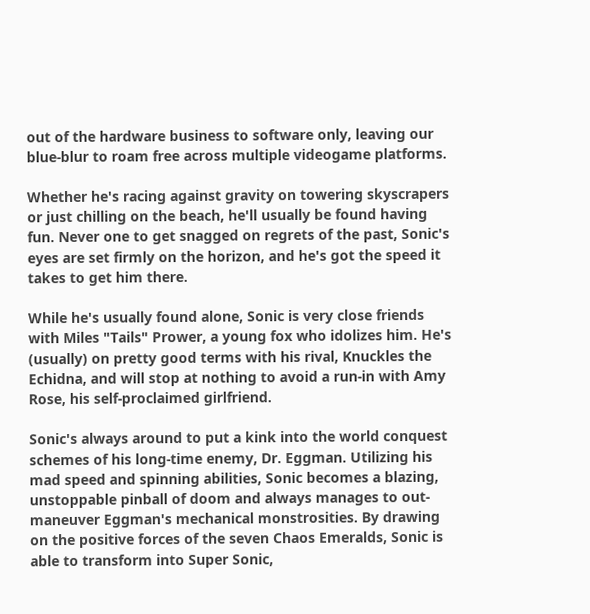out of the hardware business to software only, leaving our blue-blur to roam free across multiple videogame platforms.

Whether he's racing against gravity on towering skyscrapers or just chilling on the beach, he'll usually be found having fun. Never one to get snagged on regrets of the past, Sonic's eyes are set firmly on the horizon, and he's got the speed it takes to get him there.

While he's usually found alone, Sonic is very close friends with Miles "Tails" Prower, a young fox who idolizes him. He's (usually) on pretty good terms with his rival, Knuckles the Echidna, and will stop at nothing to avoid a run-in with Amy Rose, his self-proclaimed girlfriend.

Sonic's always around to put a kink into the world conquest schemes of his long-time enemy, Dr. Eggman. Utilizing his mad speed and spinning abilities, Sonic becomes a blazing, unstoppable pinball of doom and always manages to out-maneuver Eggman's mechanical monstrosities. By drawing on the positive forces of the seven Chaos Emeralds, Sonic is able to transform into Super Sonic,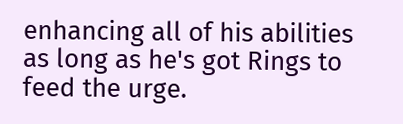enhancing all of his abilities as long as he's got Rings to feed the urge.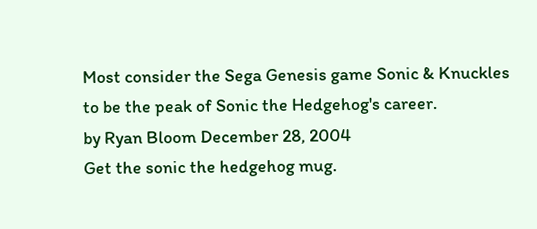Most consider the Sega Genesis game Sonic & Knuckles to be the peak of Sonic the Hedgehog's career.
by Ryan Bloom December 28, 2004
Get the sonic the hedgehog mug.